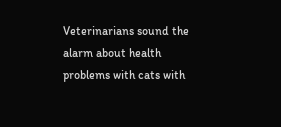Veterinarians sound the alarm about health problems with cats with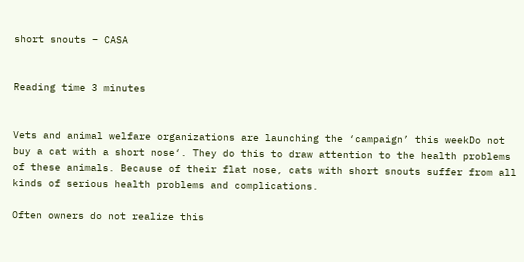short snouts – CASA


Reading time 3 minutes


Vets and animal welfare organizations are launching the ‘campaign’ this weekDo not buy a cat with a short nose‘. They do this to draw attention to the health problems of these animals. Because of their flat nose, cats with short snouts suffer from all kinds of serious health problems and complications.

Often owners do not realize this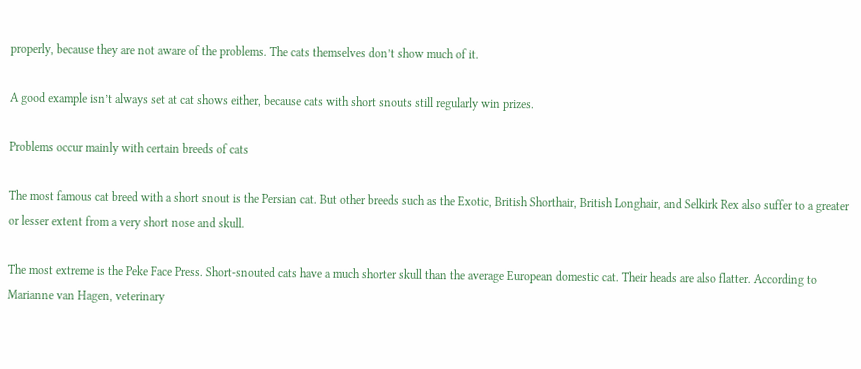properly, because they are not aware of the problems. The cats themselves don’t show much of it.

A good example isn’t always set at cat shows either, because cats with short snouts still regularly win prizes.

Problems occur mainly with certain breeds of cats

The most famous cat breed with a short snout is the Persian cat. But other breeds such as the Exotic, British Shorthair, British Longhair, and Selkirk Rex also suffer to a greater or lesser extent from a very short nose and skull.

The most extreme is the Peke Face Press. Short-snouted cats have a much shorter skull than the average European domestic cat. Their heads are also flatter. According to Marianne van Hagen, veterinary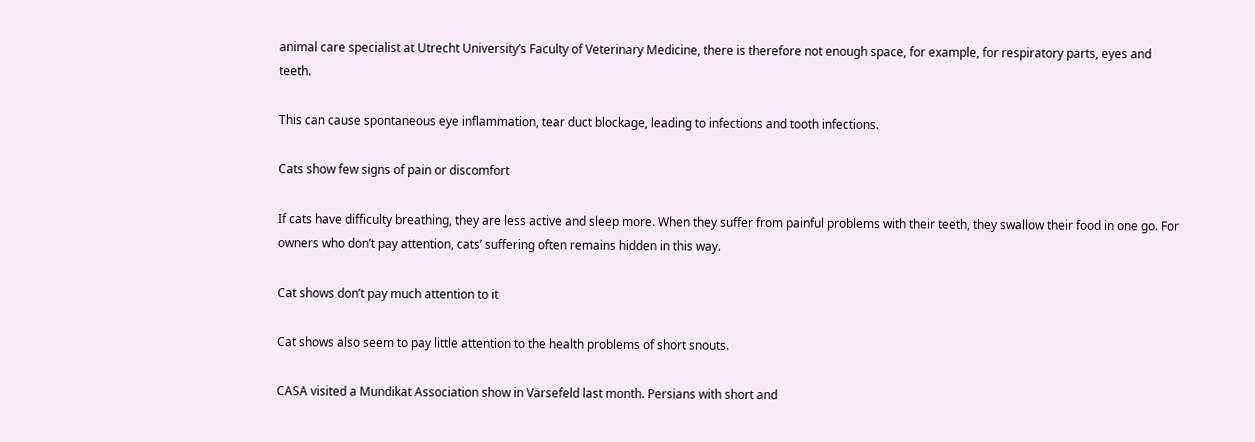animal care specialist at Utrecht University’s Faculty of Veterinary Medicine, there is therefore not enough space, for example, for respiratory parts, eyes and teeth.

This can cause spontaneous eye inflammation, tear duct blockage, leading to infections and tooth infections.

Cats show few signs of pain or discomfort

If cats have difficulty breathing, they are less active and sleep more. When they suffer from painful problems with their teeth, they swallow their food in one go. For owners who don’t pay attention, cats’ suffering often remains hidden in this way.

Cat shows don’t pay much attention to it

Cat shows also seem to pay little attention to the health problems of short snouts.

CASA visited a Mundikat Association show in Värsefeld last month. Persians with short and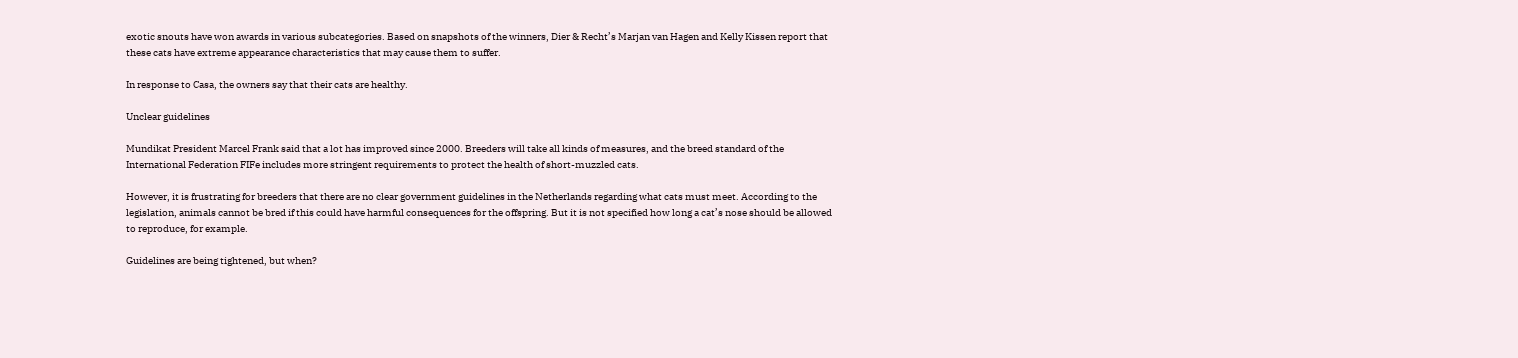exotic snouts have won awards in various subcategories. Based on snapshots of the winners, Dier & Recht’s Marjan van Hagen and Kelly Kissen report that these cats have extreme appearance characteristics that may cause them to suffer.

In response to Casa, the owners say that their cats are healthy.

Unclear guidelines

Mundikat President Marcel Frank said that a lot has improved since 2000. Breeders will take all kinds of measures, and the breed standard of the International Federation FIFe includes more stringent requirements to protect the health of short-muzzled cats.

However, it is frustrating for breeders that there are no clear government guidelines in the Netherlands regarding what cats must meet. According to the legislation, animals cannot be bred if this could have harmful consequences for the offspring. But it is not specified how long a cat’s nose should be allowed to reproduce, for example.

Guidelines are being tightened, but when?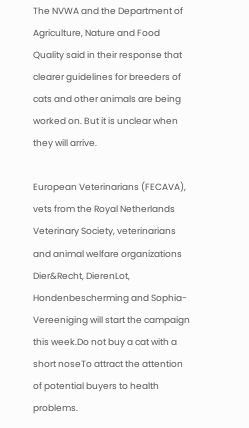The NVWA and the Department of Agriculture, Nature and Food Quality said in their response that clearer guidelines for breeders of cats and other animals are being worked on. But it is unclear when they will arrive.

European Veterinarians (FECAVA), vets from the Royal Netherlands Veterinary Society, veterinarians and animal welfare organizations Dier&Recht, DierenLot, Hondenbescherming and Sophia-Vereeniging will start the campaign this week.Do not buy a cat with a short noseTo attract the attention of potential buyers to health problems.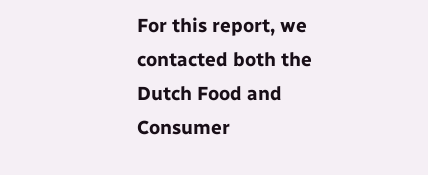For this report, we contacted both the Dutch Food and Consumer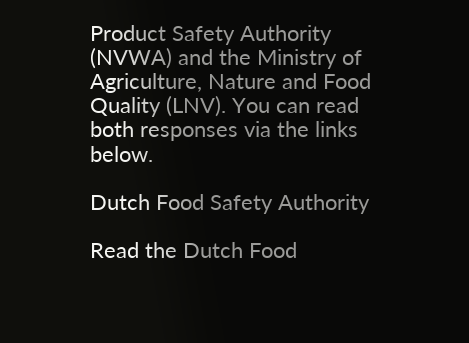Product Safety Authority (NVWA) and the Ministry of Agriculture, Nature and Food Quality (LNV). You can read both responses via the links below.

Dutch Food Safety Authority

Read the Dutch Food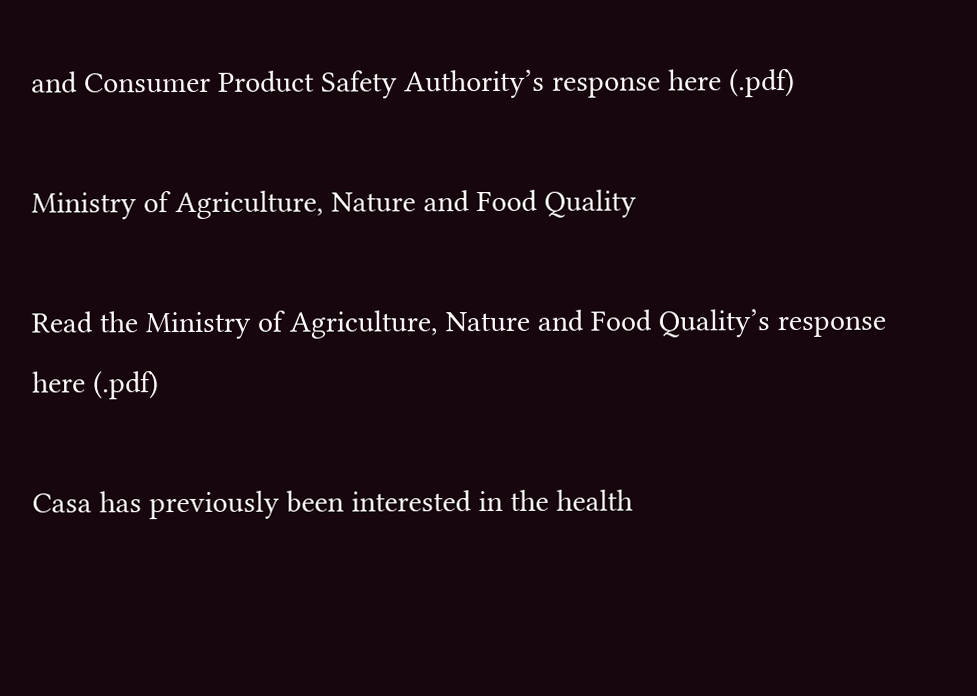and Consumer Product Safety Authority’s response here (.pdf)

Ministry of Agriculture, Nature and Food Quality

Read the Ministry of Agriculture, Nature and Food Quality’s response here (.pdf)

Casa has previously been interested in the health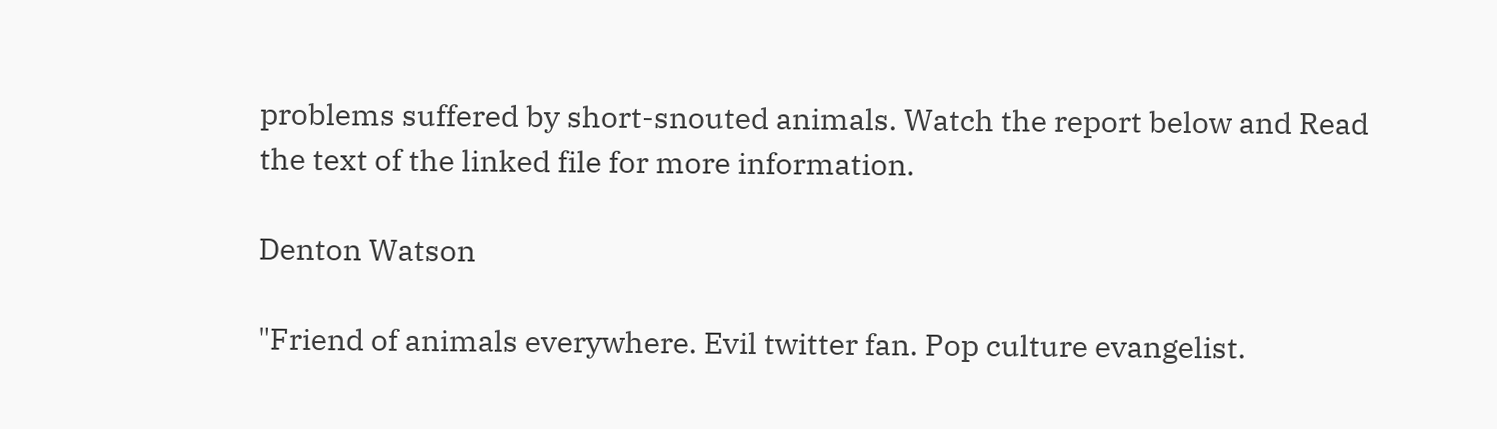problems suffered by short-snouted animals. Watch the report below and Read the text of the linked file for more information.

Denton Watson

"Friend of animals everywhere. Evil twitter fan. Pop culture evangelist.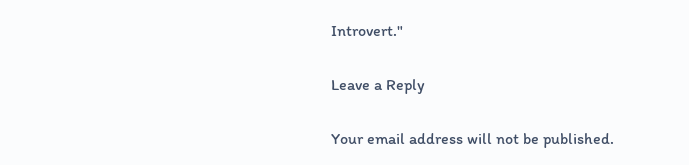Introvert."

Leave a Reply

Your email address will not be published.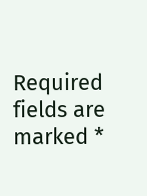Required fields are marked *